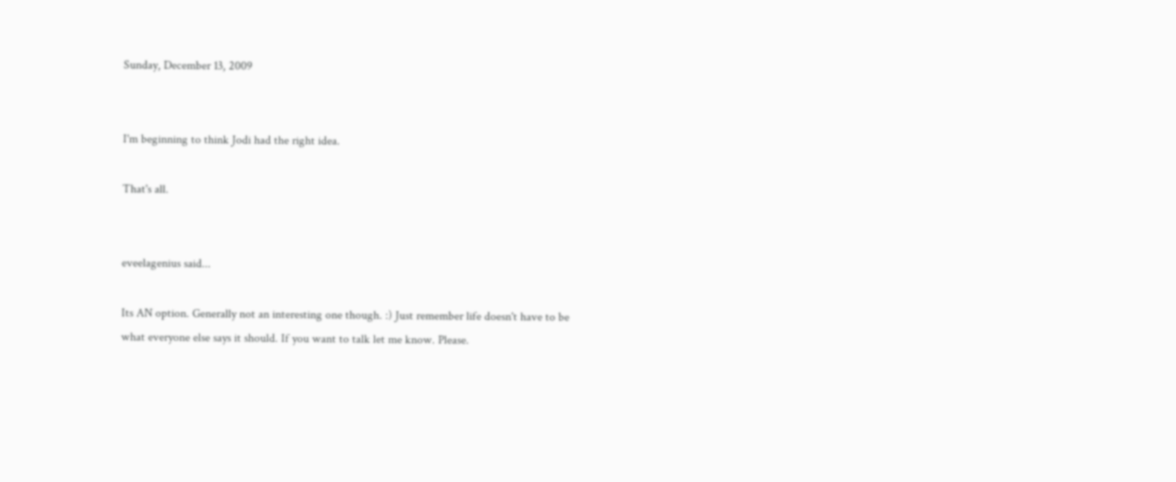Sunday, December 13, 2009


I'm beginning to think Jodi had the right idea.

That's all.


eveelagenius said...

Its AN option. Generally not an interesting one though. :) Just remember life doesn't have to be what everyone else says it should. If you want to talk let me know. Please.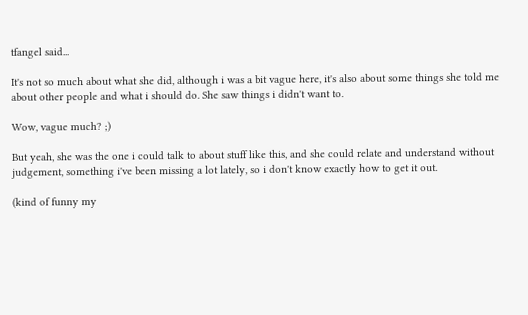tfangel said...

It's not so much about what she did, although i was a bit vague here, it's also about some things she told me about other people and what i should do. She saw things i didn't want to.

Wow, vague much? ;)

But yeah, she was the one i could talk to about stuff like this, and she could relate and understand without judgement, something i've been missing a lot lately, so i don't know exactly how to get it out.

(kind of funny my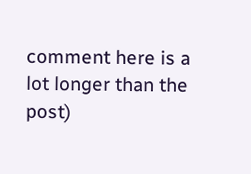comment here is a lot longer than the post)